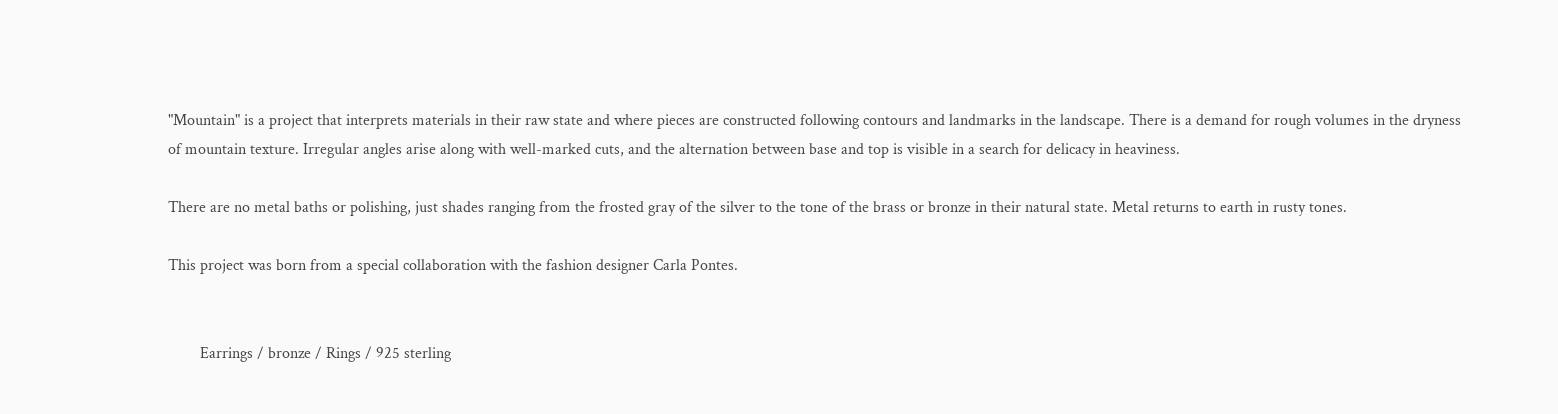"Mountain" is a project that interprets materials in their raw state and where pieces are constructed following contours and landmarks in the landscape. There is a demand for rough volumes in the dryness of mountain texture. Irregular angles arise along with well-marked cuts, and the alternation between base and top is visible in a search for delicacy in heaviness.

There are no metal baths or polishing, just shades ranging from the frosted gray of the silver to the tone of the brass or bronze in their natural state. Metal returns to earth in rusty tones.

This project was born from a special collaboration with the fashion designer Carla Pontes.


        Earrings / bronze / Rings / 925 sterling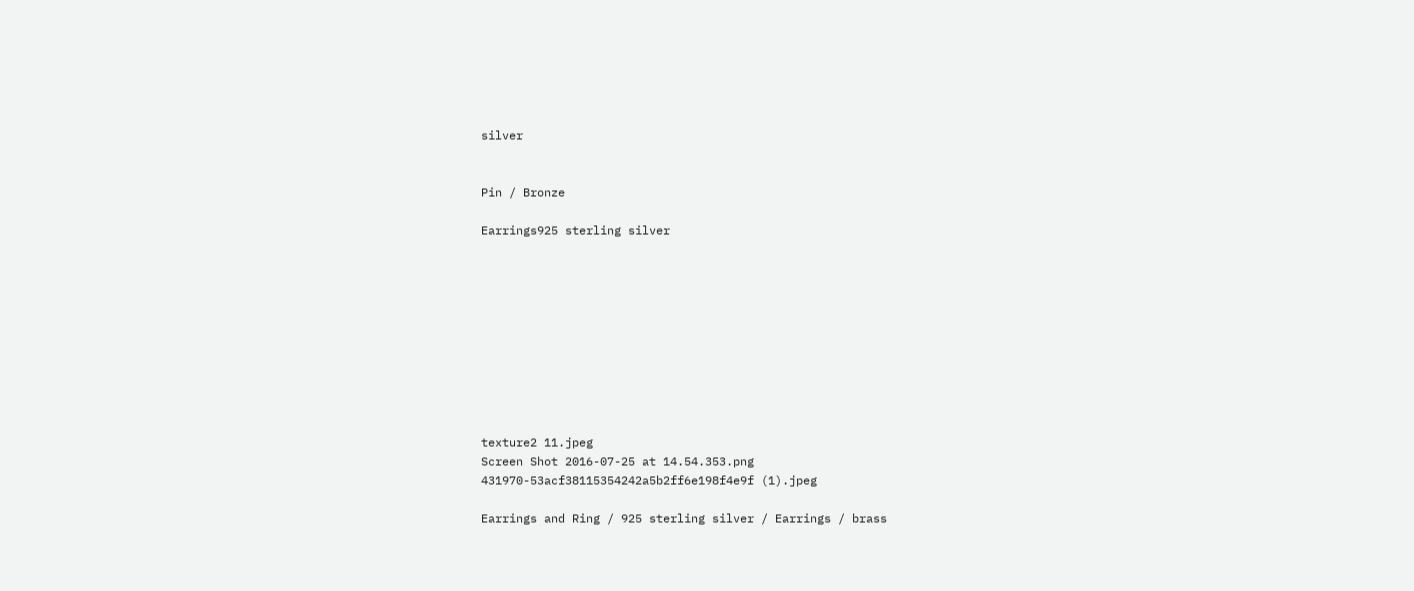silver


Pin / Bronze

Earrings925 sterling silver










texture2 11.jpeg
Screen Shot 2016-07-25 at 14.54.353.png
431970-53acf38115354242a5b2ff6e198f4e9f (1).jpeg

Earrings and Ring / 925 sterling silver / Earrings / brass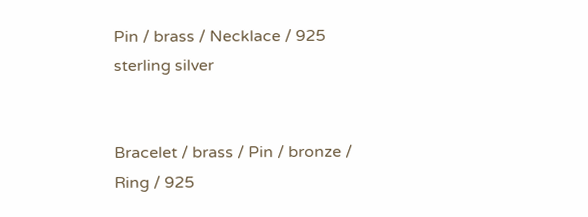Pin / brass / Necklace / 925 sterling silver


Bracelet / brass / Pin / bronze / Ring / 925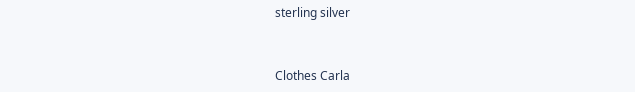sterling silver


Clothes Carla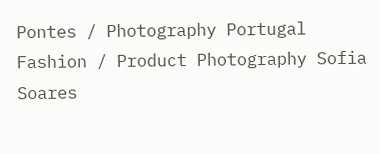Pontes / Photography Portugal Fashion / Product Photography Sofia Soares